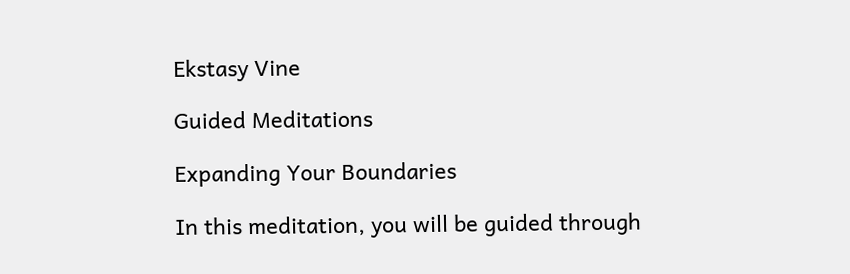Ekstasy Vine

Guided Meditations

Expanding Your Boundaries

In this meditation, you will be guided through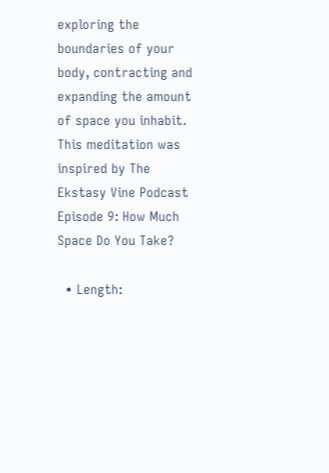exploring the boundaries of your body, contracting and expanding the amount of space you inhabit. This meditation was inspired by The Ekstasy Vine Podcast Episode 9: How Much Space Do You Take?

  • Length: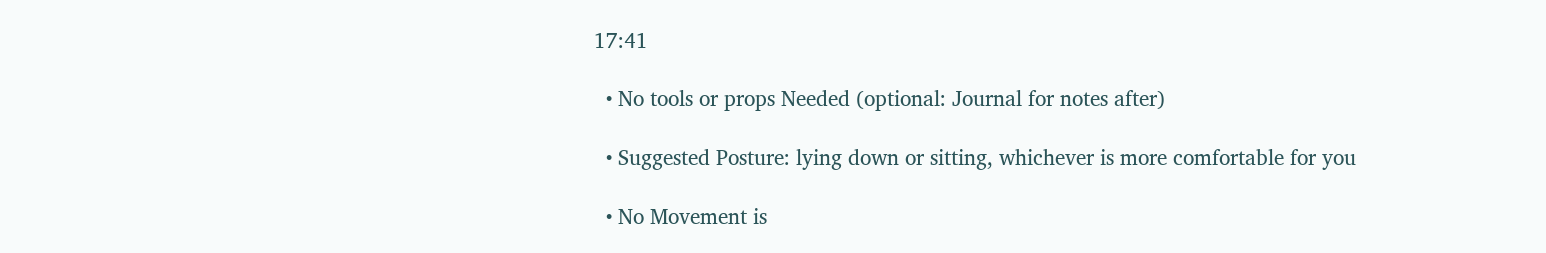17:41

  • No tools or props Needed (optional: Journal for notes after)

  • Suggested Posture: lying down or sitting, whichever is more comfortable for you

  • No Movement is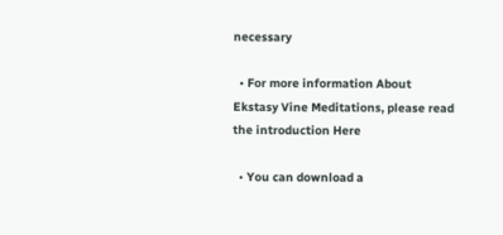necessary

  • For more information About Ekstasy Vine Meditations, please read the introduction Here

  • You can download a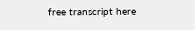free transcript here